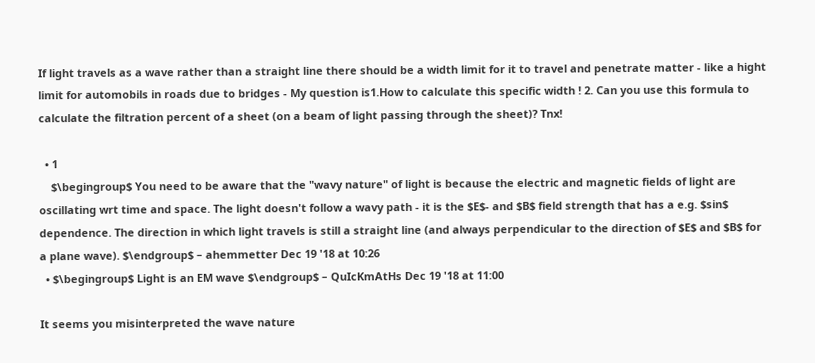If light travels as a wave rather than a straight line there should be a width limit for it to travel and penetrate matter - like a hight limit for automobils in roads due to bridges - My question is1.How to calculate this specific width ! 2. Can you use this formula to calculate the filtration percent of a sheet (on a beam of light passing through the sheet)? Tnx!

  • 1
    $\begingroup$ You need to be aware that the "wavy nature" of light is because the electric and magnetic fields of light are oscillating wrt time and space. The light doesn't follow a wavy path - it is the $E$- and $B$ field strength that has a e.g. $sin$ dependence. The direction in which light travels is still a straight line (and always perpendicular to the direction of $E$ and $B$ for a plane wave). $\endgroup$ – ahemmetter Dec 19 '18 at 10:26
  • $\begingroup$ Light is an EM wave $\endgroup$ – QuIcKmAtHs Dec 19 '18 at 11:00

It seems you misinterpreted the wave nature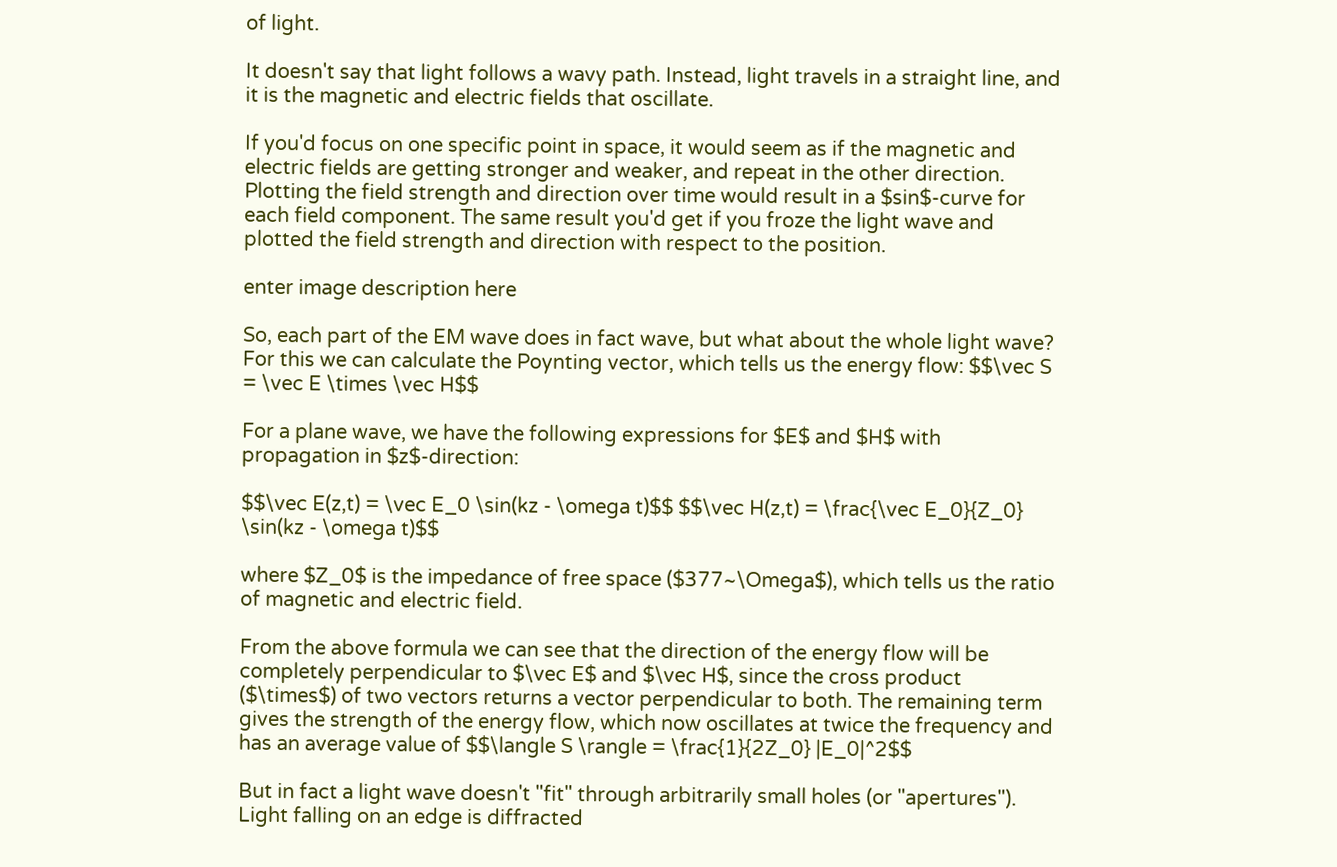of light.

It doesn't say that light follows a wavy path. Instead, light travels in a straight line, and it is the magnetic and electric fields that oscillate.

If you'd focus on one specific point in space, it would seem as if the magnetic and electric fields are getting stronger and weaker, and repeat in the other direction. Plotting the field strength and direction over time would result in a $sin$-curve for each field component. The same result you'd get if you froze the light wave and plotted the field strength and direction with respect to the position.

enter image description here

So, each part of the EM wave does in fact wave, but what about the whole light wave? For this we can calculate the Poynting vector, which tells us the energy flow: $$\vec S = \vec E \times \vec H$$

For a plane wave, we have the following expressions for $E$ and $H$ with propagation in $z$-direction:

$$\vec E(z,t) = \vec E_0 \sin(kz - \omega t)$$ $$\vec H(z,t) = \frac{\vec E_0}{Z_0} \sin(kz - \omega t)$$

where $Z_0$ is the impedance of free space ($377~\Omega$), which tells us the ratio of magnetic and electric field.

From the above formula we can see that the direction of the energy flow will be completely perpendicular to $\vec E$ and $\vec H$, since the cross product ($\times$) of two vectors returns a vector perpendicular to both. The remaining term gives the strength of the energy flow, which now oscillates at twice the frequency and has an average value of $$\langle S \rangle = \frac{1}{2Z_0} |E_0|^2$$

But in fact a light wave doesn't "fit" through arbitrarily small holes (or "apertures"). Light falling on an edge is diffracted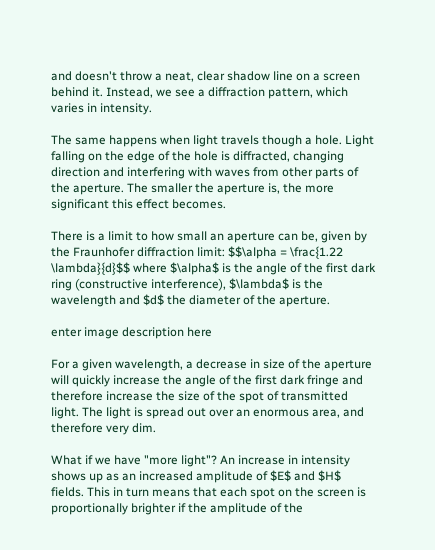and doesn't throw a neat, clear shadow line on a screen behind it. Instead, we see a diffraction pattern, which varies in intensity.

The same happens when light travels though a hole. Light falling on the edge of the hole is diffracted, changing direction and interfering with waves from other parts of the aperture. The smaller the aperture is, the more significant this effect becomes.

There is a limit to how small an aperture can be, given by the Fraunhofer diffraction limit: $$\alpha = \frac{1.22 \lambda}{d}$$ where $\alpha$ is the angle of the first dark ring (constructive interference), $\lambda$ is the wavelength and $d$ the diameter of the aperture.

enter image description here

For a given wavelength, a decrease in size of the aperture will quickly increase the angle of the first dark fringe and therefore increase the size of the spot of transmitted light. The light is spread out over an enormous area, and therefore very dim.

What if we have "more light"? An increase in intensity shows up as an increased amplitude of $E$ and $H$ fields. This in turn means that each spot on the screen is proportionally brighter if the amplitude of the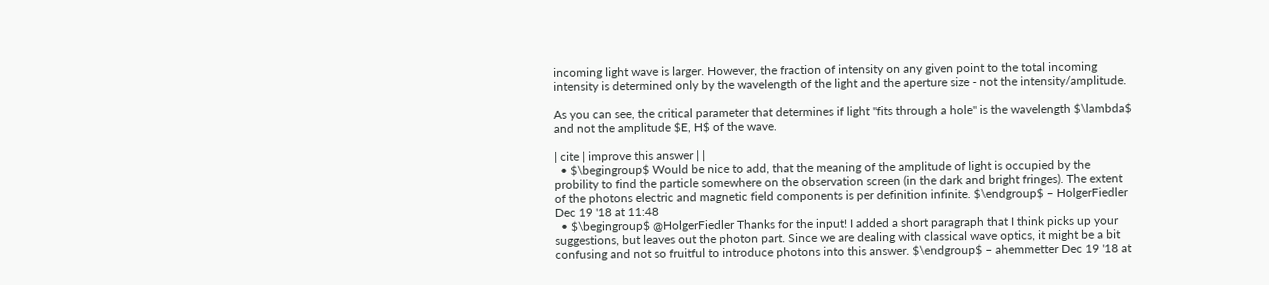incoming light wave is larger. However, the fraction of intensity on any given point to the total incoming intensity is determined only by the wavelength of the light and the aperture size - not the intensity/amplitude.

As you can see, the critical parameter that determines if light "fits through a hole" is the wavelength $\lambda$ and not the amplitude $E, H$ of the wave.

| cite | improve this answer | |
  • $\begingroup$ Would be nice to add, that the meaning of the amplitude of light is occupied by the probility to find the particle somewhere on the observation screen (in the dark and bright fringes). The extent of the photons electric and magnetic field components is per definition infinite. $\endgroup$ – HolgerFiedler Dec 19 '18 at 11:48
  • $\begingroup$ @HolgerFiedler Thanks for the input! I added a short paragraph that I think picks up your suggestions, but leaves out the photon part. Since we are dealing with classical wave optics, it might be a bit confusing and not so fruitful to introduce photons into this answer. $\endgroup$ – ahemmetter Dec 19 '18 at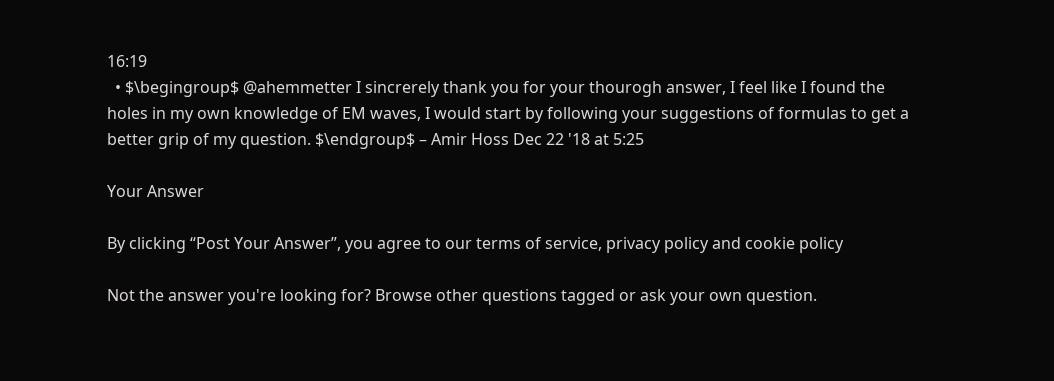16:19
  • $\begingroup$ @ahemmetter I sincrerely thank you for your thourogh answer, I feel like I found the holes in my own knowledge of EM waves, I would start by following your suggestions of formulas to get a better grip of my question. $\endgroup$ – Amir Hoss Dec 22 '18 at 5:25

Your Answer

By clicking “Post Your Answer”, you agree to our terms of service, privacy policy and cookie policy

Not the answer you're looking for? Browse other questions tagged or ask your own question.